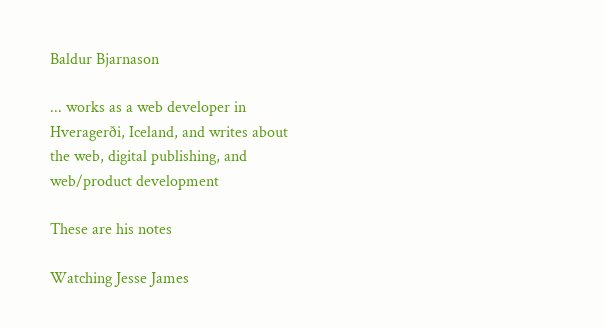Baldur Bjarnason

... works as a web developer in Hveragerði, Iceland, and writes about the web, digital publishing, and web/product development

These are his notes

Watching Jesse James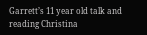Garrett’s 11 year old talk and reading Christina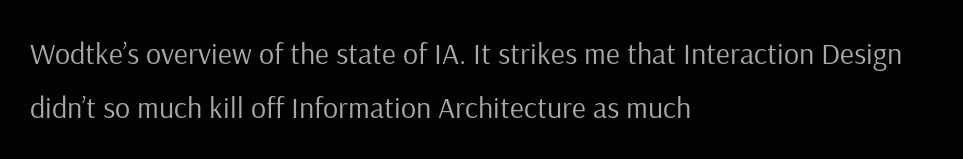Wodtke’s overview of the state of IA. It strikes me that Interaction Design didn’t so much kill off Information Architecture as much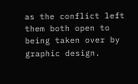as the conflict left them both open to being taken over by graphic design.